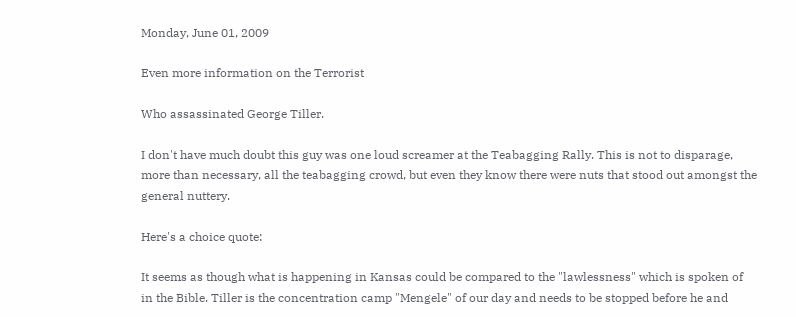Monday, June 01, 2009

Even more information on the Terrorist

Who assassinated George Tiller.

I don't have much doubt this guy was one loud screamer at the Teabagging Rally. This is not to disparage, more than necessary, all the teabagging crowd, but even they know there were nuts that stood out amongst the general nuttery.

Here's a choice quote:

It seems as though what is happening in Kansas could be compared to the "lawlessness" which is spoken of in the Bible. Tiller is the concentration camp "Mengele" of our day and needs to be stopped before he and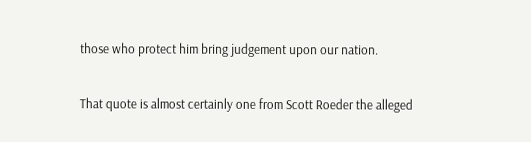those who protect him bring judgement upon our nation.

That quote is almost certainly one from Scott Roeder the alleged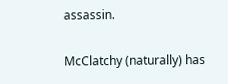assassin.

McClatchy (naturally) has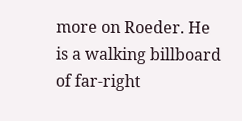more on Roeder. He is a walking billboard of far-right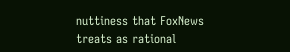nuttiness that FoxNews treats as rational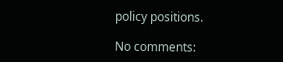policy positions.

No comments: